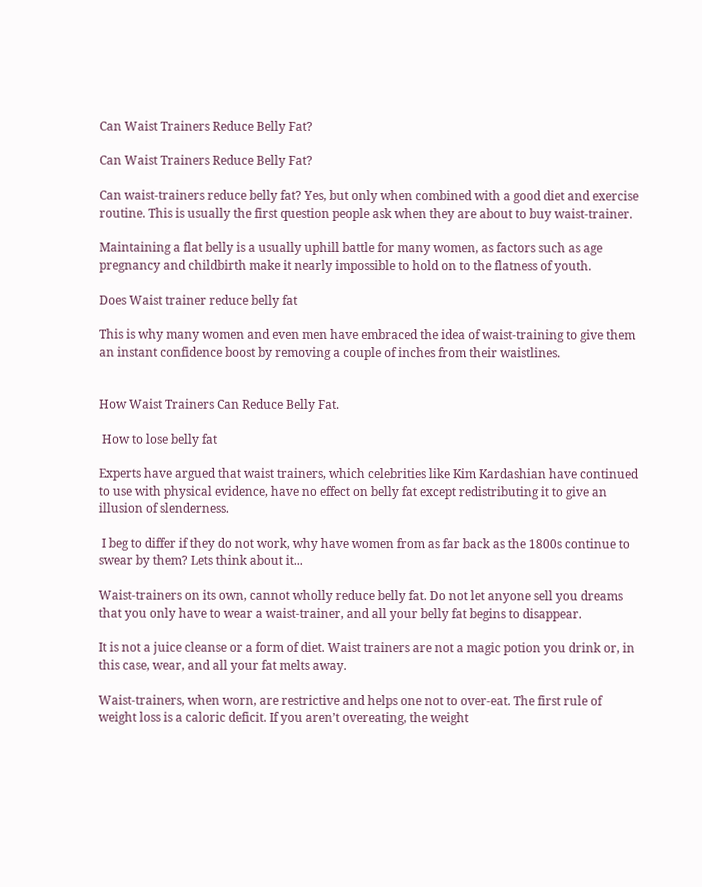Can Waist Trainers Reduce Belly Fat?

Can Waist Trainers Reduce Belly Fat?

Can waist-trainers reduce belly fat? Yes, but only when combined with a good diet and exercise routine. This is usually the first question people ask when they are about to buy waist-trainer.

Maintaining a flat belly is a usually uphill battle for many women, as factors such as age pregnancy and childbirth make it nearly impossible to hold on to the flatness of youth.

Does Waist trainer reduce belly fat

This is why many women and even men have embraced the idea of waist-training to give them an instant confidence boost by removing a couple of inches from their waistlines.


How Waist Trainers Can Reduce Belly Fat.

 How to lose belly fat

Experts have argued that waist trainers, which celebrities like Kim Kardashian have continued to use with physical evidence, have no effect on belly fat except redistributing it to give an illusion of slenderness.

 I beg to differ if they do not work, why have women from as far back as the 1800s continue to swear by them? Lets think about it...

Waist-trainers on its own, cannot wholly reduce belly fat. Do not let anyone sell you dreams that you only have to wear a waist-trainer, and all your belly fat begins to disappear.

It is not a juice cleanse or a form of diet. Waist trainers are not a magic potion you drink or, in this case, wear, and all your fat melts away.

Waist-trainers, when worn, are restrictive and helps one not to over-eat. The first rule of weight loss is a caloric deficit. If you aren’t overeating, the weight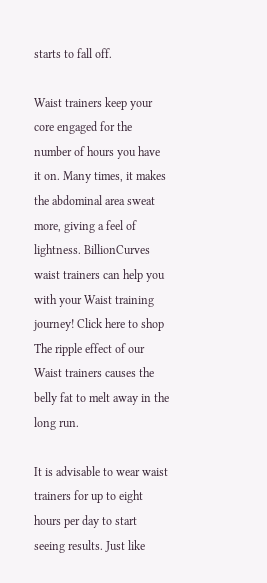starts to fall off.

Waist trainers keep your core engaged for the number of hours you have it on. Many times, it makes the abdominal area sweat more, giving a feel of lightness. BillionCurves waist trainers can help you with your Waist training journey! Click here to shop  The ripple effect of our Waist trainers causes the belly fat to melt away in the long run.

It is advisable to wear waist trainers for up to eight hours per day to start seeing results. Just like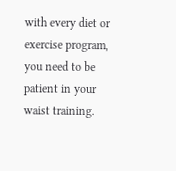with every diet or exercise program, you need to be patient in your waist training.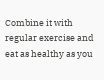Combine it with regular exercise and eat as healthy as you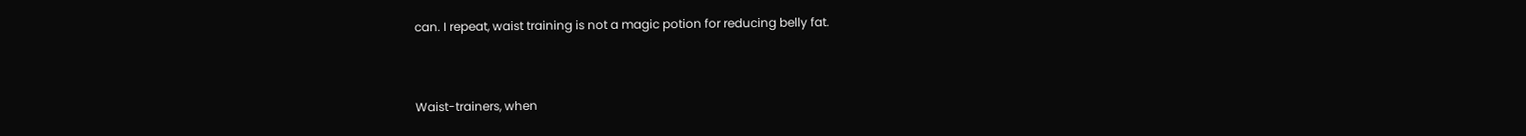can. I repeat, waist training is not a magic potion for reducing belly fat.


Waist-trainers, when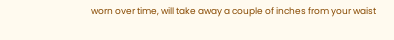worn over time, will take away a couple of inches from your waist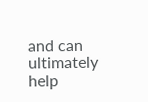and can ultimately help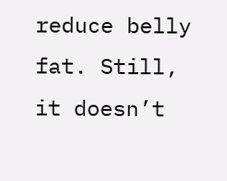reduce belly fat. Still, it doesn’t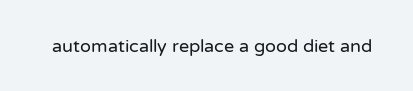automatically replace a good diet and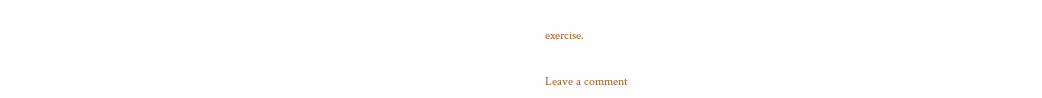exercise.


Leave a comment